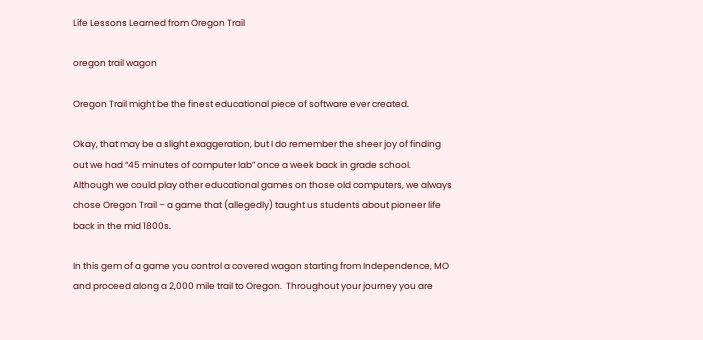Life Lessons Learned from Oregon Trail

oregon trail wagon

Oregon Trail might be the finest educational piece of software ever created.

Okay, that may be a slight exaggeration, but I do remember the sheer joy of finding out we had “45 minutes of computer lab” once a week back in grade school.  Although we could play other educational games on those old computers, we always chose Oregon Trail – a game that (allegedly) taught us students about pioneer life back in the mid 1800s.

In this gem of a game you control a covered wagon starting from Independence, MO and proceed along a 2,000 mile trail to Oregon.  Throughout your journey you are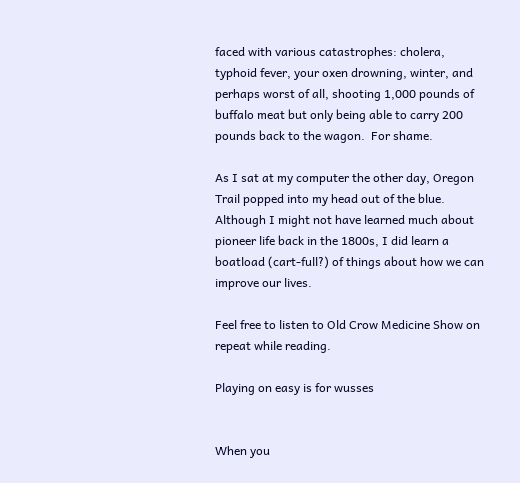faced with various catastrophes: cholera, typhoid fever, your oxen drowning, winter, and perhaps worst of all, shooting 1,000 pounds of buffalo meat but only being able to carry 200 pounds back to the wagon.  For shame.

As I sat at my computer the other day, Oregon Trail popped into my head out of the blue. Although I might not have learned much about pioneer life back in the 1800s, I did learn a boatload (cart-full?) of things about how we can improve our lives.

Feel free to listen to Old Crow Medicine Show on repeat while reading.

Playing on easy is for wusses


When you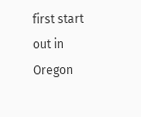first start out in Oregon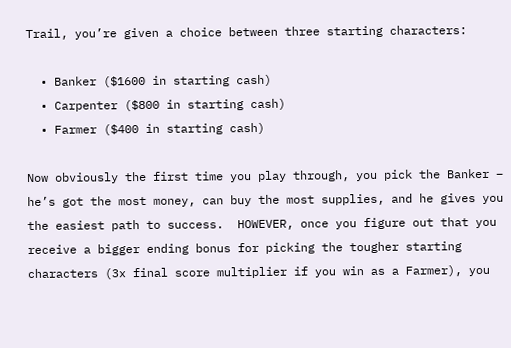Trail, you’re given a choice between three starting characters:

  • Banker ($1600 in starting cash)
  • Carpenter ($800 in starting cash)
  • Farmer ($400 in starting cash)

Now obviously the first time you play through, you pick the Banker – he’s got the most money, can buy the most supplies, and he gives you the easiest path to success.  HOWEVER, once you figure out that you receive a bigger ending bonus for picking the tougher starting characters (3x final score multiplier if you win as a Farmer), you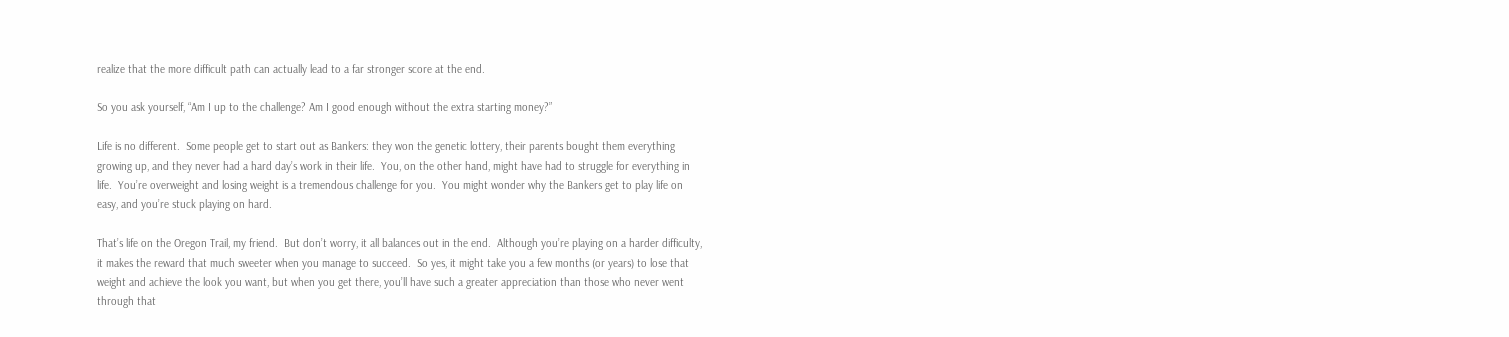realize that the more difficult path can actually lead to a far stronger score at the end.

So you ask yourself, “Am I up to the challenge? Am I good enough without the extra starting money?”

Life is no different.  Some people get to start out as Bankers: they won the genetic lottery, their parents bought them everything growing up, and they never had a hard day’s work in their life.  You, on the other hand, might have had to struggle for everything in life.  You’re overweight and losing weight is a tremendous challenge for you.  You might wonder why the Bankers get to play life on easy, and you’re stuck playing on hard.

That’s life on the Oregon Trail, my friend.  But don’t worry, it all balances out in the end.  Although you’re playing on a harder difficulty, it makes the reward that much sweeter when you manage to succeed.  So yes, it might take you a few months (or years) to lose that weight and achieve the look you want, but when you get there, you’ll have such a greater appreciation than those who never went through that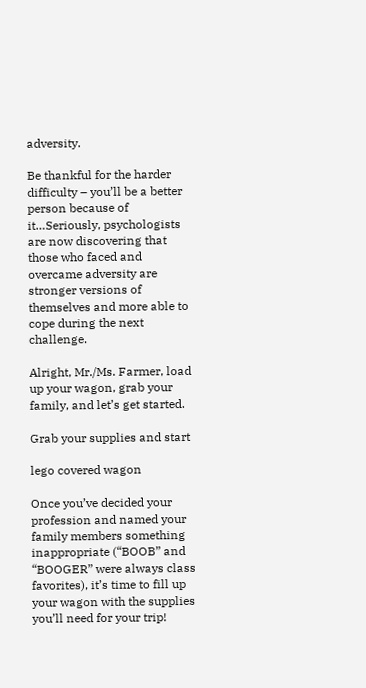adversity.

Be thankful for the harder difficulty – you’ll be a better person because of it…Seriously, psychologists are now discovering that those who faced and overcame adversity are stronger versions of themselves and more able to cope during the next challenge.

Alright, Mr./Ms. Farmer, load up your wagon, grab your family, and let’s get started.

Grab your supplies and start

lego covered wagon

Once you’ve decided your profession and named your family members something inappropriate (“BOOB” and “BOOGER” were always class favorites), it’s time to fill up your wagon with the supplies you’ll need for your trip!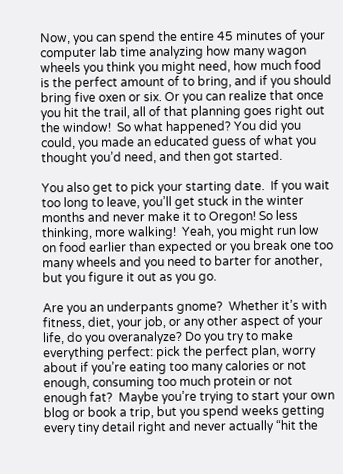Now, you can spend the entire 45 minutes of your computer lab time analyzing how many wagon wheels you think you might need, how much food is the perfect amount of to bring, and if you should bring five oxen or six. Or you can realize that once you hit the trail, all of that planning goes right out the window!  So what happened? You did you could, you made an educated guess of what you thought you’d need, and then got started.

You also get to pick your starting date.  If you wait too long to leave, you’ll get stuck in the winter months and never make it to Oregon! So less thinking, more walking!  Yeah, you might run low on food earlier than expected or you break one too many wheels and you need to barter for another, but you figure it out as you go.

Are you an underpants gnome?  Whether it’s with fitness, diet, your job, or any other aspect of your life, do you overanalyze? Do you try to make everything perfect: pick the perfect plan, worry about if you’re eating too many calories or not enough, consuming too much protein or not enough fat?  Maybe you’re trying to start your own blog or book a trip, but you spend weeks getting every tiny detail right and never actually “hit the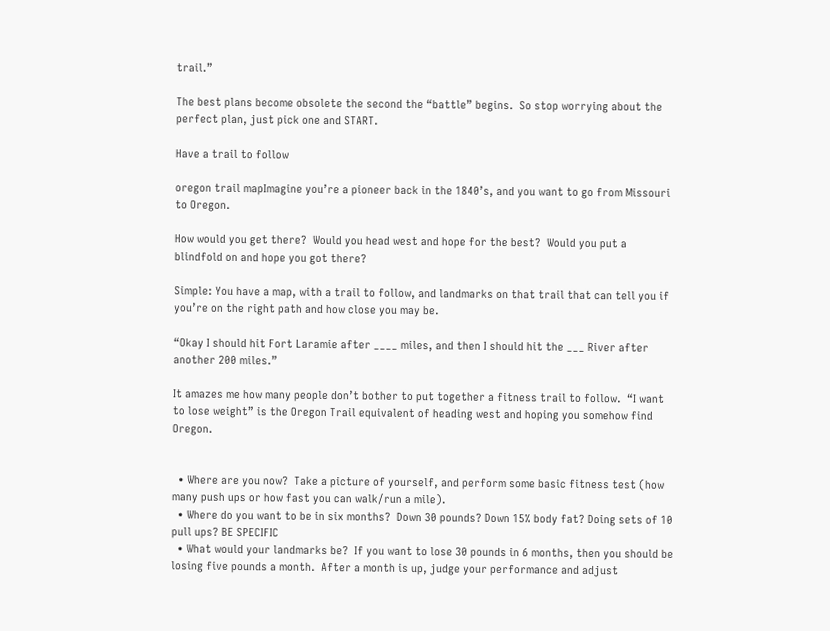trail.”

The best plans become obsolete the second the “battle” begins.  So stop worrying about the perfect plan, just pick one and START.

Have a trail to follow

oregon trail mapImagine you’re a pioneer back in the 1840’s, and you want to go from Missouri to Oregon.

How would you get there?  Would you head west and hope for the best?  Would you put a blindfold on and hope you got there?

Simple: You have a map, with a trail to follow, and landmarks on that trail that can tell you if you’re on the right path and how close you may be.

“Okay I should hit Fort Laramie after ____ miles, and then I should hit the ___ River after another 200 miles.”

It amazes me how many people don’t bother to put together a fitness trail to follow.  “I want to lose weight” is the Oregon Trail equivalent of heading west and hoping you somehow find Oregon.


  • Where are you now?  Take a picture of yourself, and perform some basic fitness test (how many push ups or how fast you can walk/run a mile).
  • Where do you want to be in six months?  Down 30 pounds? Down 15% body fat? Doing sets of 10 pull ups? BE SPECIFIC
  • What would your landmarks be?  If you want to lose 30 pounds in 6 months, then you should be losing five pounds a month.  After a month is up, judge your performance and adjust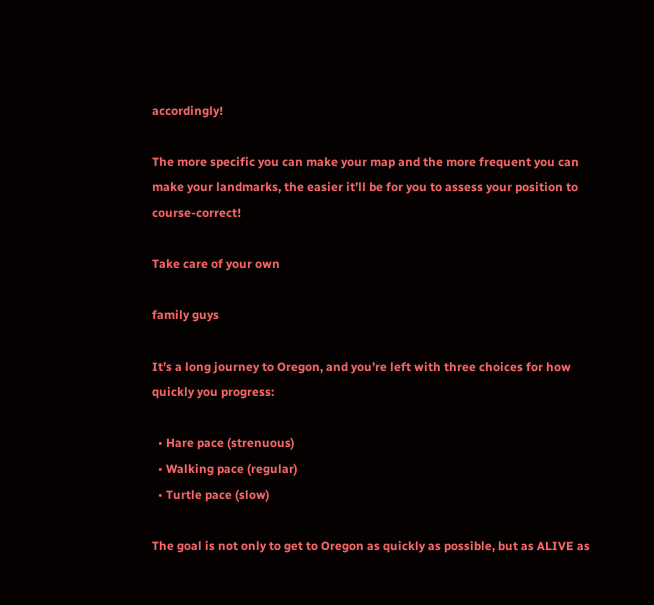accordingly!

The more specific you can make your map and the more frequent you can make your landmarks, the easier it’ll be for you to assess your position to course-correct!

Take care of your own

family guys

It’s a long journey to Oregon, and you’re left with three choices for how quickly you progress:

  • Hare pace (strenuous)
  • Walking pace (regular)
  • Turtle pace (slow)

The goal is not only to get to Oregon as quickly as possible, but as ALIVE as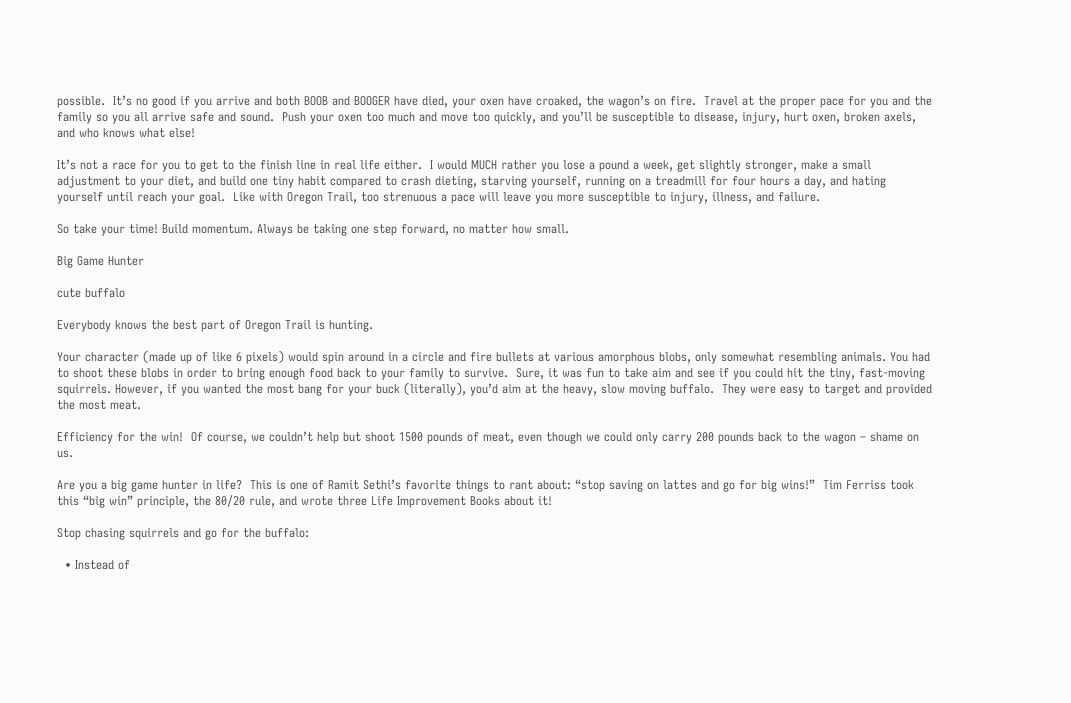possible.  It’s no good if you arrive and both BOOB and BOOGER have died, your oxen have croaked, the wagon’s on fire.  Travel at the proper pace for you and the family so you all arrive safe and sound.  Push your oxen too much and move too quickly, and you’ll be susceptible to disease, injury, hurt oxen, broken axels, and who knows what else!

It’s not a race for you to get to the finish line in real life either.  I would MUCH rather you lose a pound a week, get slightly stronger, make a small adjustment to your diet, and build one tiny habit compared to crash dieting, starving yourself, running on a treadmill for four hours a day, and hating yourself until reach your goal.  Like with Oregon Trail, too strenuous a pace will leave you more susceptible to injury, illness, and failure.

So take your time! Build momentum. Always be taking one step forward, no matter how small.

Big Game Hunter

cute buffalo

Everybody knows the best part of Oregon Trail is hunting.

Your character (made up of like 6 pixels) would spin around in a circle and fire bullets at various amorphous blobs, only somewhat resembling animals. You had to shoot these blobs in order to bring enough food back to your family to survive.  Sure, it was fun to take aim and see if you could hit the tiny, fast-moving squirrels. However, if you wanted the most bang for your buck (literally), you’d aim at the heavy, slow moving buffalo.  They were easy to target and provided the most meat.

Efficiency for the win!  Of course, we couldn’t help but shoot 1500 pounds of meat, even though we could only carry 200 pounds back to the wagon – shame on us.

Are you a big game hunter in life?  This is one of Ramit Sethi’s favorite things to rant about: “stop saving on lattes and go for big wins!”  Tim Ferriss took this “big win” principle, the 80/20 rule, and wrote three Life Improvement Books about it!

Stop chasing squirrels and go for the buffalo:

  • Instead of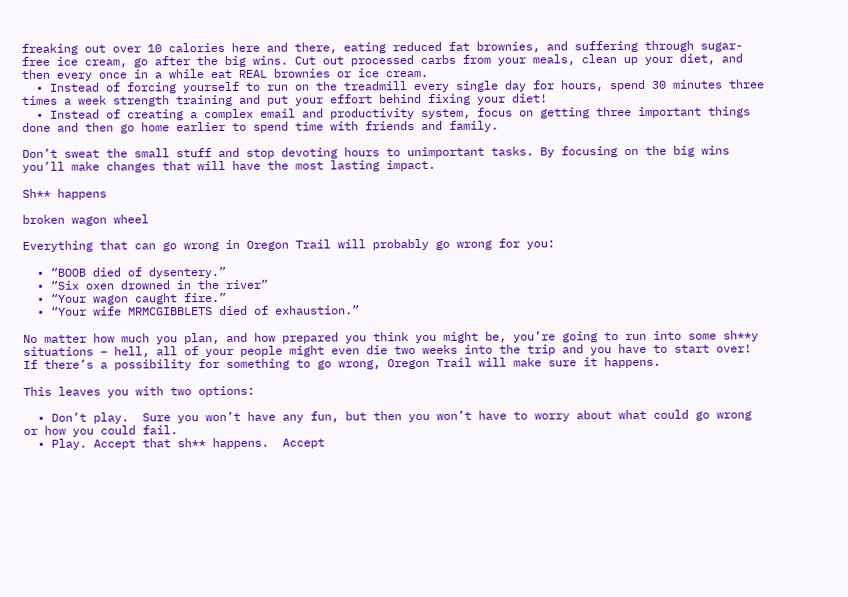freaking out over 10 calories here and there, eating reduced fat brownies, and suffering through sugar-free ice cream, go after the big wins. Cut out processed carbs from your meals, clean up your diet, and then every once in a while eat REAL brownies or ice cream.
  • Instead of forcing yourself to run on the treadmill every single day for hours, spend 30 minutes three times a week strength training and put your effort behind fixing your diet!
  • Instead of creating a complex email and productivity system, focus on getting three important things done and then go home earlier to spend time with friends and family.

Don’t sweat the small stuff and stop devoting hours to unimportant tasks. By focusing on the big wins you’ll make changes that will have the most lasting impact.

Sh** happens

broken wagon wheel

Everything that can go wrong in Oregon Trail will probably go wrong for you:

  • “BOOB died of dysentery.”
  • “Six oxen drowned in the river”
  • “Your wagon caught fire.”
  • “Your wife MRMCGIBBLETS died of exhaustion.”

No matter how much you plan, and how prepared you think you might be, you’re going to run into some sh**y situations – hell, all of your people might even die two weeks into the trip and you have to start over!  If there’s a possibility for something to go wrong, Oregon Trail will make sure it happens.

This leaves you with two options:

  • Don’t play.  Sure you won’t have any fun, but then you won’t have to worry about what could go wrong or how you could fail.
  • Play. Accept that sh** happens.  Accept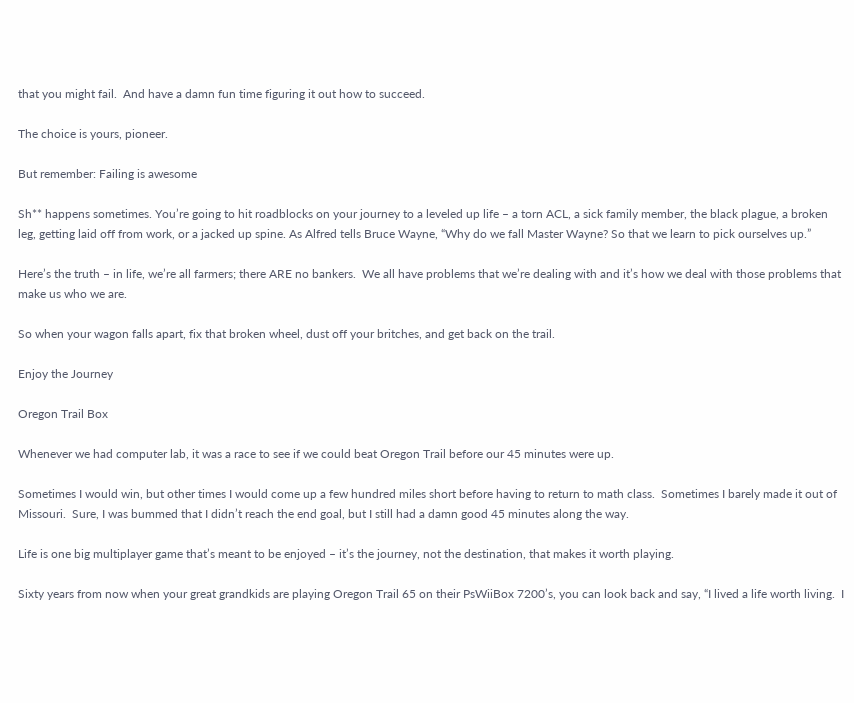that you might fail.  And have a damn fun time figuring it out how to succeed.

The choice is yours, pioneer.

But remember: Failing is awesome

Sh** happens sometimes. You’re going to hit roadblocks on your journey to a leveled up life – a torn ACL, a sick family member, the black plague, a broken leg, getting laid off from work, or a jacked up spine. As Alfred tells Bruce Wayne, “Why do we fall Master Wayne? So that we learn to pick ourselves up.”

Here’s the truth – in life, we’re all farmers; there ARE no bankers.  We all have problems that we’re dealing with and it’s how we deal with those problems that make us who we are.

So when your wagon falls apart, fix that broken wheel, dust off your britches, and get back on the trail.

Enjoy the Journey

Oregon Trail Box

Whenever we had computer lab, it was a race to see if we could beat Oregon Trail before our 45 minutes were up.

Sometimes I would win, but other times I would come up a few hundred miles short before having to return to math class.  Sometimes I barely made it out of Missouri.  Sure, I was bummed that I didn’t reach the end goal, but I still had a damn good 45 minutes along the way.

Life is one big multiplayer game that’s meant to be enjoyed – it’s the journey, not the destination, that makes it worth playing.

Sixty years from now when your great grandkids are playing Oregon Trail 65 on their PsWiiBox 7200’s, you can look back and say, “I lived a life worth living.  I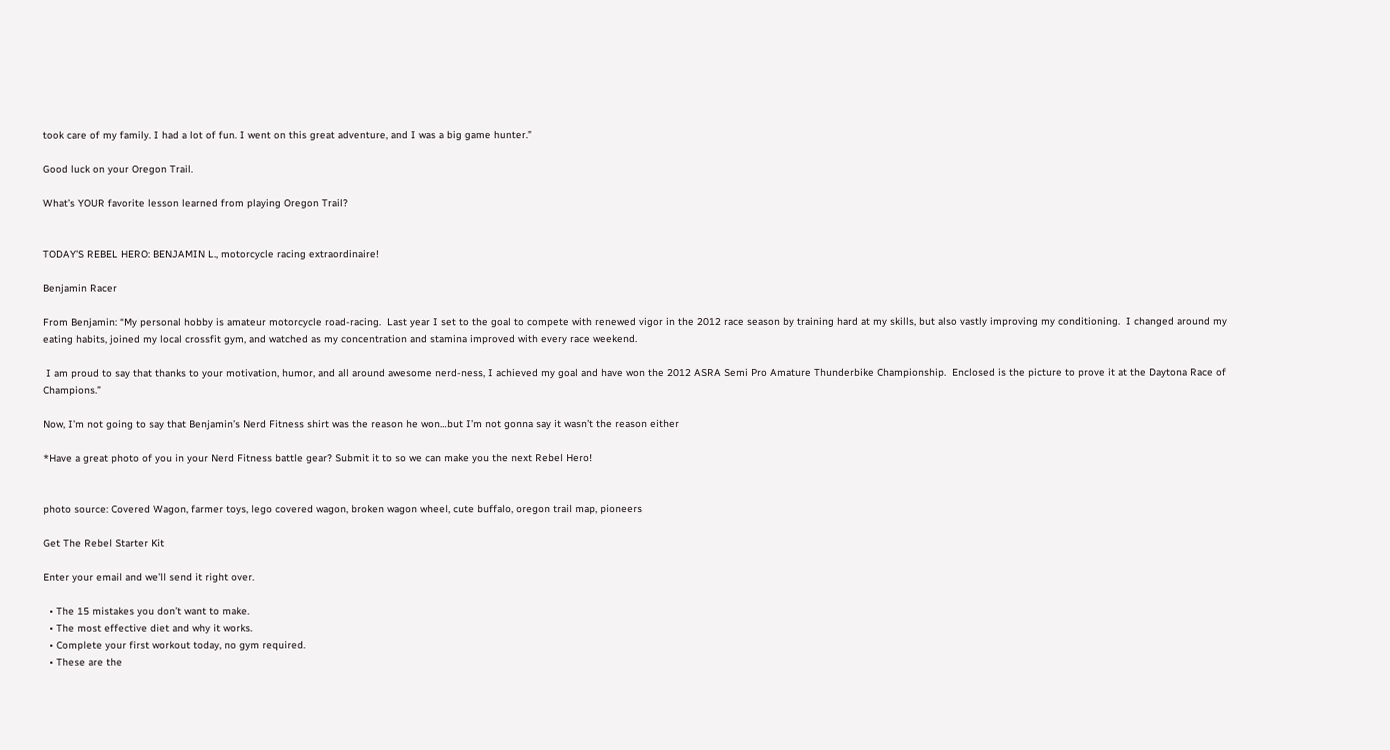took care of my family. I had a lot of fun. I went on this great adventure, and I was a big game hunter.”

Good luck on your Oregon Trail.

What’s YOUR favorite lesson learned from playing Oregon Trail?


TODAY’S REBEL HERO: BENJAMIN L., motorcycle racing extraordinaire!

Benjamin Racer

From Benjamin: “My personal hobby is amateur motorcycle road-racing.  Last year I set to the goal to compete with renewed vigor in the 2012 race season by training hard at my skills, but also vastly improving my conditioning.  I changed around my eating habits, joined my local crossfit gym, and watched as my concentration and stamina improved with every race weekend.

 I am proud to say that thanks to your motivation, humor, and all around awesome nerd-ness, I achieved my goal and have won the 2012 ASRA Semi Pro Amature Thunderbike Championship.  Enclosed is the picture to prove it at the Daytona Race of Champions.”

Now, I’m not going to say that Benjamin’s Nerd Fitness shirt was the reason he won…but I’m not gonna say it wasn’t the reason either

*Have a great photo of you in your Nerd Fitness battle gear? Submit it to so we can make you the next Rebel Hero!


photo source: Covered Wagon, farmer toys, lego covered wagon, broken wagon wheel, cute buffalo, oregon trail map, pioneers

Get The Rebel Starter Kit

Enter your email and we’ll send it right over.

  • The 15 mistakes you don’t want to make.
  • The most effective diet and why it works.
  • Complete your first workout today, no gym required.
  • These are the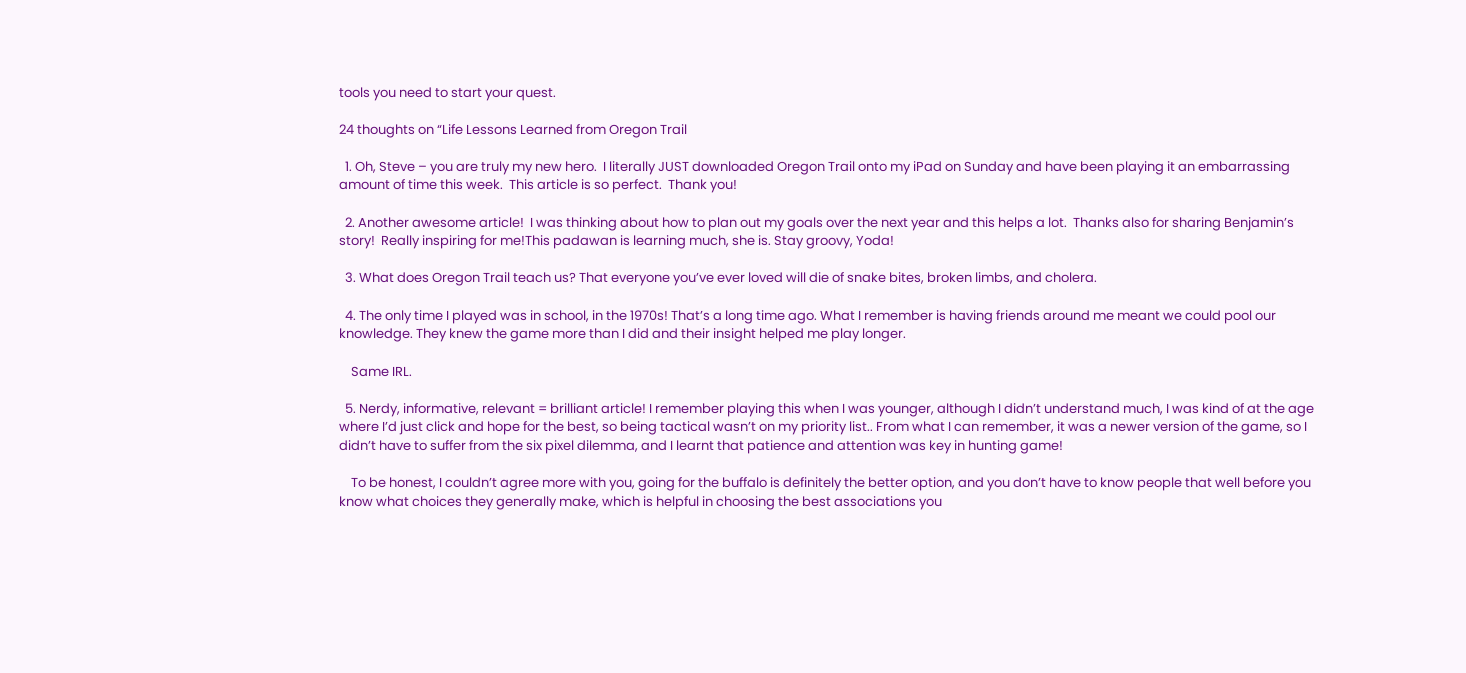tools you need to start your quest.

24 thoughts on “Life Lessons Learned from Oregon Trail

  1. Oh, Steve – you are truly my new hero.  I literally JUST downloaded Oregon Trail onto my iPad on Sunday and have been playing it an embarrassing amount of time this week.  This article is so perfect.  Thank you!

  2. Another awesome article!  I was thinking about how to plan out my goals over the next year and this helps a lot.  Thanks also for sharing Benjamin’s story!  Really inspiring for me!This padawan is learning much, she is. Stay groovy, Yoda!

  3. What does Oregon Trail teach us? That everyone you’ve ever loved will die of snake bites, broken limbs, and cholera.

  4. The only time I played was in school, in the 1970s! That’s a long time ago. What I remember is having friends around me meant we could pool our knowledge. They knew the game more than I did and their insight helped me play longer.

    Same IRL.

  5. Nerdy, informative, relevant = brilliant article! I remember playing this when I was younger, although I didn’t understand much, I was kind of at the age where I’d just click and hope for the best, so being tactical wasn’t on my priority list.. From what I can remember, it was a newer version of the game, so I didn’t have to suffer from the six pixel dilemma, and I learnt that patience and attention was key in hunting game!

    To be honest, I couldn’t agree more with you, going for the buffalo is definitely the better option, and you don’t have to know people that well before you know what choices they generally make, which is helpful in choosing the best associations you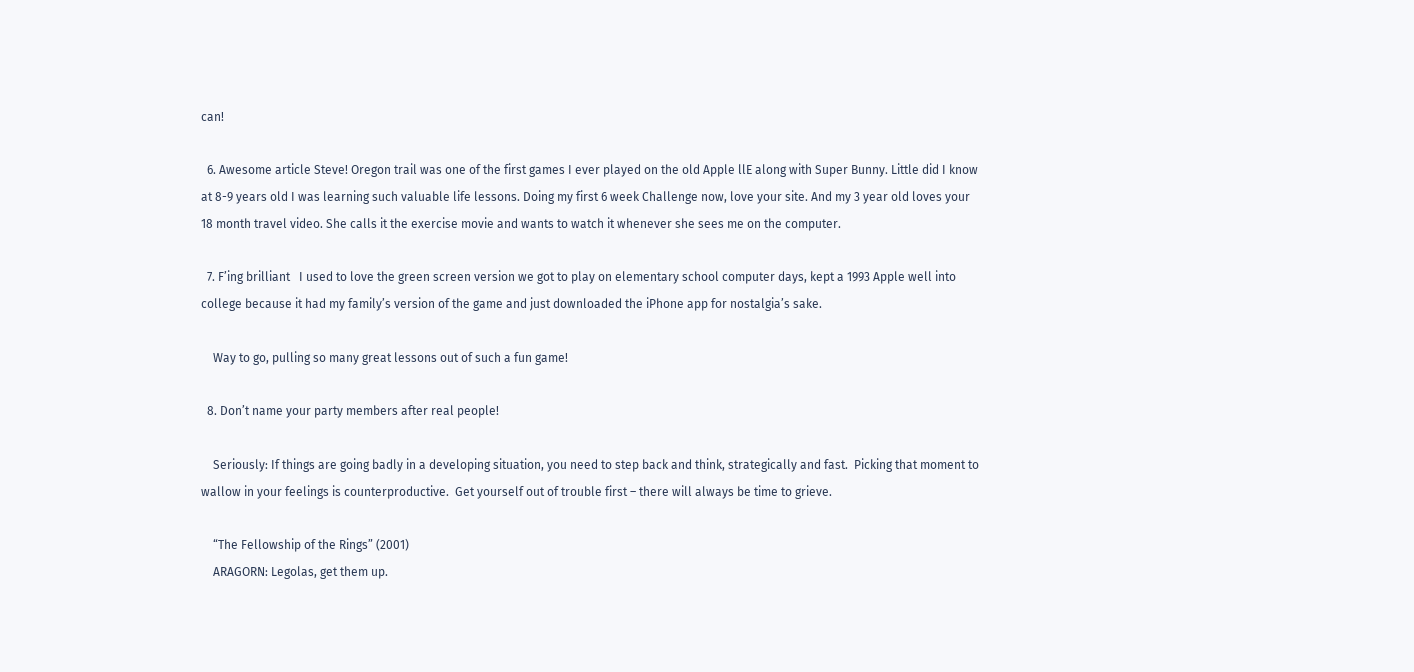can!

  6. Awesome article Steve! Oregon trail was one of the first games I ever played on the old Apple llE along with Super Bunny. Little did I know at 8-9 years old I was learning such valuable life lessons. Doing my first 6 week Challenge now, love your site. And my 3 year old loves your 18 month travel video. She calls it the exercise movie and wants to watch it whenever she sees me on the computer.

  7. F’ing brilliant   I used to love the green screen version we got to play on elementary school computer days, kept a 1993 Apple well into college because it had my family’s version of the game and just downloaded the iPhone app for nostalgia’s sake.

    Way to go, pulling so many great lessons out of such a fun game!

  8. Don’t name your party members after real people!

    Seriously: If things are going badly in a developing situation, you need to step back and think, strategically and fast.  Picking that moment to wallow in your feelings is counterproductive.  Get yourself out of trouble first – there will always be time to grieve.

    “The Fellowship of the Rings” (2001)
    ARAGORN: Legolas, get them up.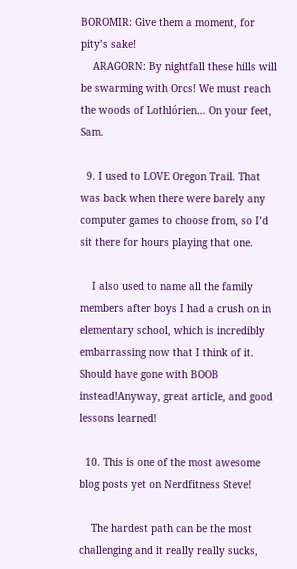BOROMIR: Give them a moment, for pity’s sake!
    ARAGORN: By nightfall these hills will be swarming with Orcs! We must reach the woods of Lothlórien… On your feet, Sam.

  9. I used to LOVE Oregon Trail. That was back when there were barely any computer games to choose from, so I’d sit there for hours playing that one.

    I also used to name all the family members after boys I had a crush on in elementary school, which is incredibly embarrassing now that I think of it. Should have gone with BOOB instead!Anyway, great article, and good lessons learned!

  10. This is one of the most awesome blog posts yet on Nerdfitness Steve!

    The hardest path can be the most challenging and it really really sucks,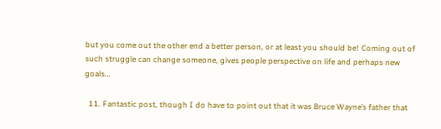but you come out the other end a better person, or at least you should be! Coming out of such struggle can change someone, gives people perspective on life and perhaps new goals…

  11. Fantastic post, though I do have to point out that it was Bruce Wayne’s father that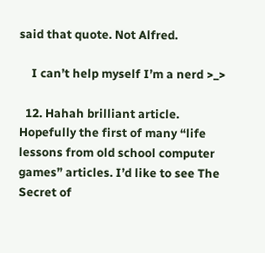said that quote. Not Alfred.

    I can’t help myself I’m a nerd >_>

  12. Hahah brilliant article. Hopefully the first of many “life lessons from old school computer games” articles. I’d like to see The Secret of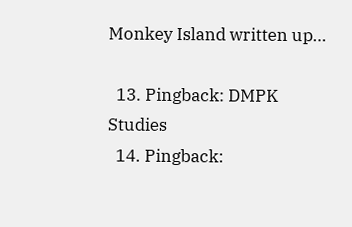Monkey Island written up…

  13. Pingback: DMPK Studies
  14. Pingback: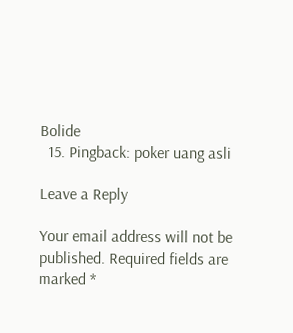Bolide
  15. Pingback: poker uang asli

Leave a Reply

Your email address will not be published. Required fields are marked *